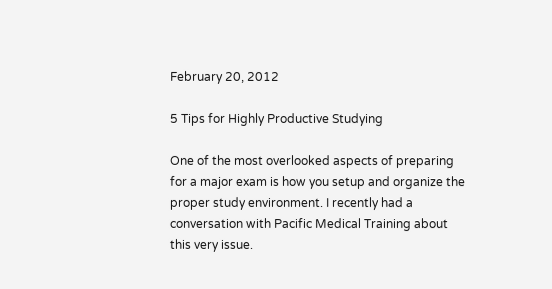February 20, 2012

5 Tips for Highly Productive Studying

One of the most overlooked aspects of preparing for a major exam is how you setup and organize the proper study environment. I recently had a conversation with Pacific Medical Training about this very issue.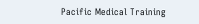Pacific Medical Training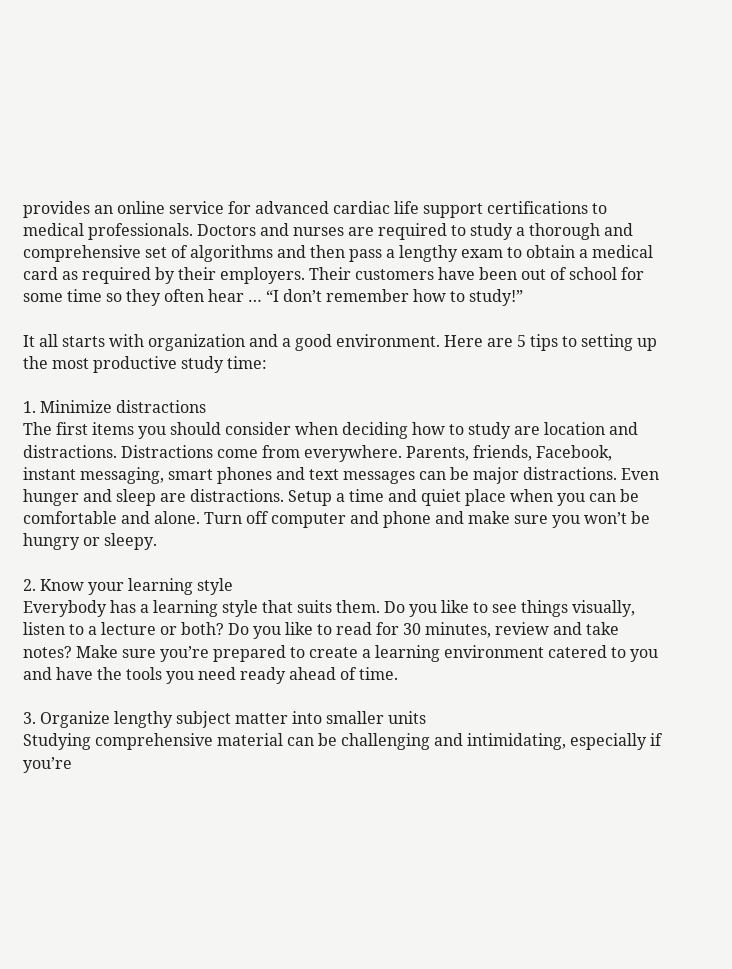provides an online service for advanced cardiac life support certifications to medical professionals. Doctors and nurses are required to study a thorough and comprehensive set of algorithms and then pass a lengthy exam to obtain a medical card as required by their employers. Their customers have been out of school for some time so they often hear … “I don’t remember how to study!”

It all starts with organization and a good environment. Here are 5 tips to setting up the most productive study time:

1. Minimize distractions
The first items you should consider when deciding how to study are location and distractions. Distractions come from everywhere. Parents, friends, Facebook, instant messaging, smart phones and text messages can be major distractions. Even hunger and sleep are distractions. Setup a time and quiet place when you can be comfortable and alone. Turn off computer and phone and make sure you won’t be hungry or sleepy.

2. Know your learning style
Everybody has a learning style that suits them. Do you like to see things visually, listen to a lecture or both? Do you like to read for 30 minutes, review and take notes? Make sure you’re prepared to create a learning environment catered to you and have the tools you need ready ahead of time.

3. Organize lengthy subject matter into smaller units
Studying comprehensive material can be challenging and intimidating, especially if you’re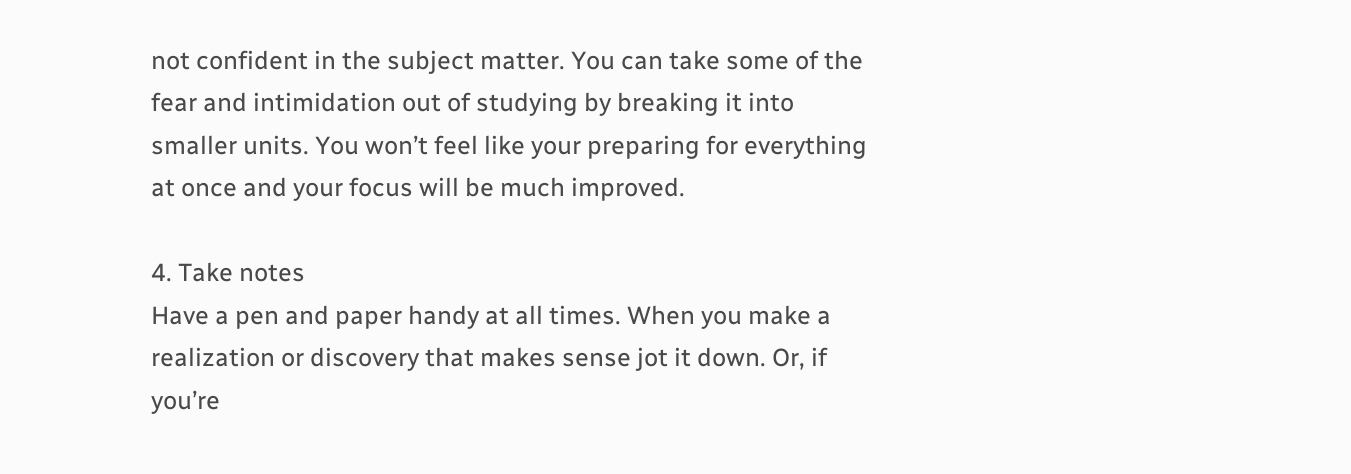not confident in the subject matter. You can take some of the fear and intimidation out of studying by breaking it into smaller units. You won’t feel like your preparing for everything at once and your focus will be much improved.

4. Take notes
Have a pen and paper handy at all times. When you make a realization or discovery that makes sense jot it down. Or, if you’re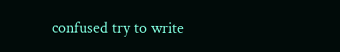confused try to write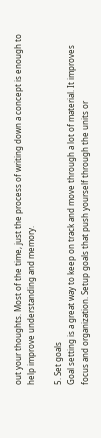out your thoughts. Most of the time, just the process of writing down a concept is enough to help improve understanding and memory.

5. Set goals
Goal setting is a great way to keep on track and move through a lot of material. It improves focus and organization. Setup goals that push yourself through the units or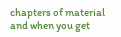chapters of material and when you get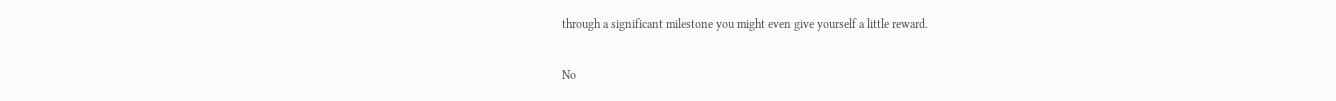through a significant milestone you might even give yourself a little reward.

No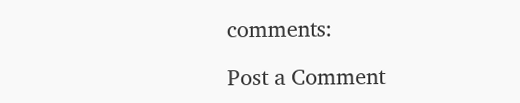comments:

Post a Comment